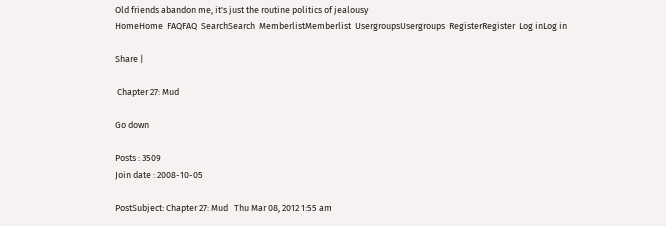Old friends abandon me, it's just the routine politics of jealousy
HomeHome  FAQFAQ  SearchSearch  MemberlistMemberlist  UsergroupsUsergroups  RegisterRegister  Log inLog in

Share |

 Chapter 27: Mud

Go down

Posts : 3509
Join date : 2008-10-05

PostSubject: Chapter 27: Mud   Thu Mar 08, 2012 1:55 am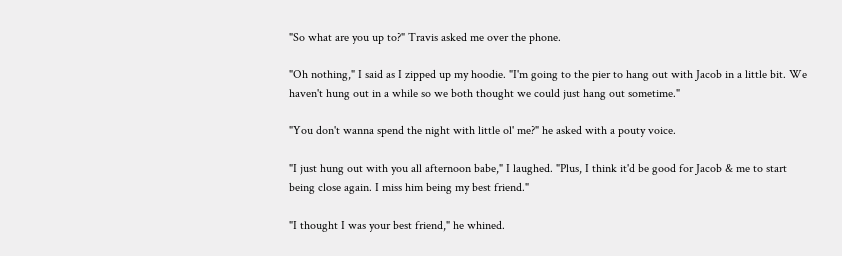"So what are you up to?" Travis asked me over the phone.

"Oh nothing," I said as I zipped up my hoodie. "I'm going to the pier to hang out with Jacob in a little bit. We haven't hung out in a while so we both thought we could just hang out sometime."

"You don't wanna spend the night with little ol' me?" he asked with a pouty voice.

"I just hung out with you all afternoon babe," I laughed. "Plus, I think it'd be good for Jacob & me to start being close again. I miss him being my best friend."

"I thought I was your best friend," he whined.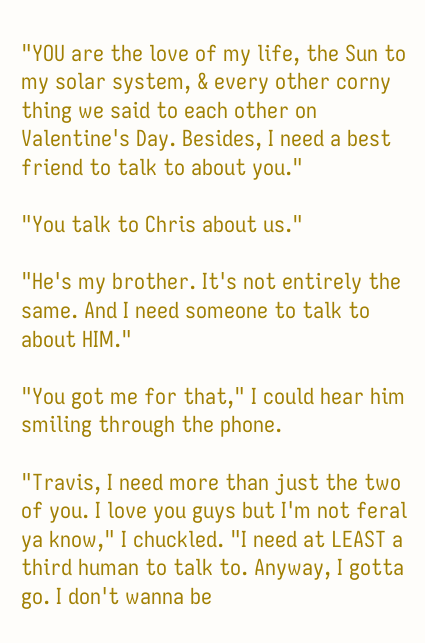"YOU are the love of my life, the Sun to my solar system, & every other corny thing we said to each other on Valentine's Day. Besides, I need a best friend to talk to about you."

"You talk to Chris about us."

"He's my brother. It's not entirely the same. And I need someone to talk to about HIM."

"You got me for that," I could hear him smiling through the phone.

"Travis, I need more than just the two of you. I love you guys but I'm not feral ya know," I chuckled. "I need at LEAST a third human to talk to. Anyway, I gotta go. I don't wanna be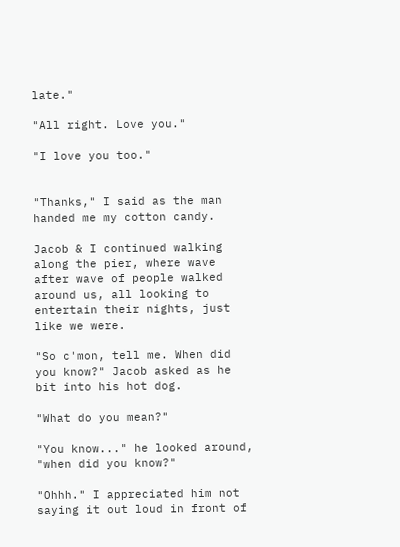late."

"All right. Love you."

"I love you too."


"Thanks," I said as the man handed me my cotton candy.

Jacob & I continued walking along the pier, where wave after wave of people walked around us, all looking to entertain their nights, just like we were.

"So c'mon, tell me. When did you know?" Jacob asked as he bit into his hot dog.

"What do you mean?"

"You know..." he looked around, "when did you know?"

"Ohhh." I appreciated him not saying it out loud in front of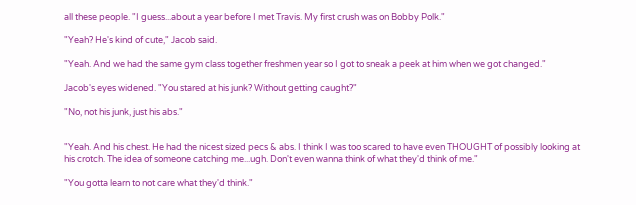all these people. "I guess...about a year before I met Travis. My first crush was on Bobby Polk."

"Yeah? He's kind of cute," Jacob said.

"Yeah. And we had the same gym class together freshmen year so I got to sneak a peek at him when we got changed."

Jacob's eyes widened. "You stared at his junk? Without getting caught?"

"No, not his junk, just his abs."


"Yeah. And his chest. He had the nicest sized pecs & abs. I think I was too scared to have even THOUGHT of possibly looking at his crotch. The idea of someone catching me...ugh. Don't even wanna think of what they'd think of me."

"You gotta learn to not care what they'd think."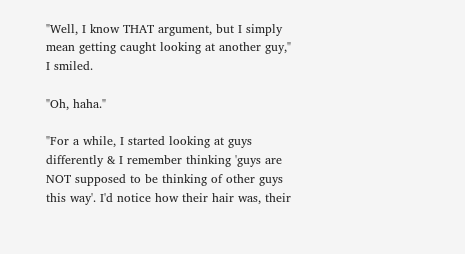"Well, I know THAT argument, but I simply mean getting caught looking at another guy," I smiled.

"Oh, haha."

"For a while, I started looking at guys differently & I remember thinking 'guys are NOT supposed to be thinking of other guys this way'. I'd notice how their hair was, their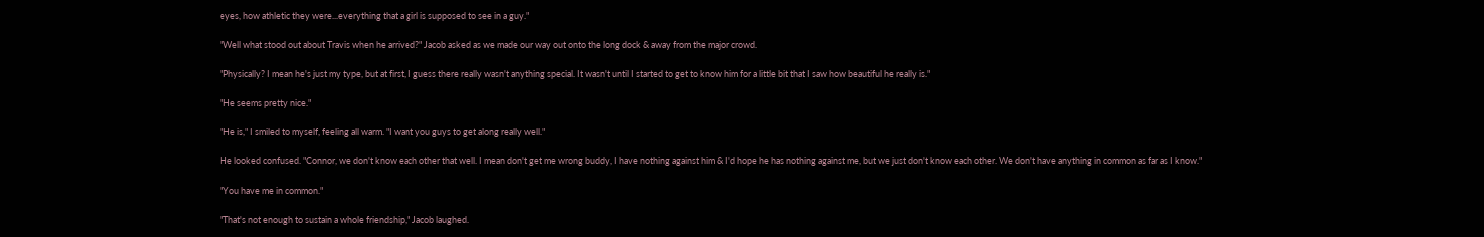eyes, how athletic they were...everything that a girl is supposed to see in a guy."

"Well what stood out about Travis when he arrived?" Jacob asked as we made our way out onto the long dock & away from the major crowd.

"Physically? I mean he's just my type, but at first, I guess there really wasn't anything special. It wasn't until I started to get to know him for a little bit that I saw how beautiful he really is."

"He seems pretty nice."

"He is," I smiled to myself, feeling all warm. "I want you guys to get along really well."

He looked confused. "Connor, we don't know each other that well. I mean don't get me wrong buddy, I have nothing against him & I'd hope he has nothing against me, but we just don't know each other. We don't have anything in common as far as I know."

"You have me in common."

"That's not enough to sustain a whole friendship," Jacob laughed.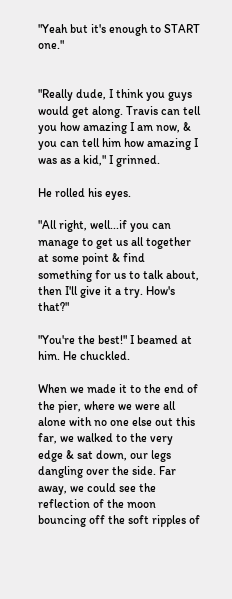"Yeah but it's enough to START one."


"Really dude, I think you guys would get along. Travis can tell you how amazing I am now, & you can tell him how amazing I was as a kid," I grinned.

He rolled his eyes.

"All right, well...if you can manage to get us all together at some point & find something for us to talk about, then I'll give it a try. How's that?"

"You're the best!" I beamed at him. He chuckled.

When we made it to the end of the pier, where we were all alone with no one else out this far, we walked to the very edge & sat down, our legs dangling over the side. Far away, we could see the reflection of the moon bouncing off the soft ripples of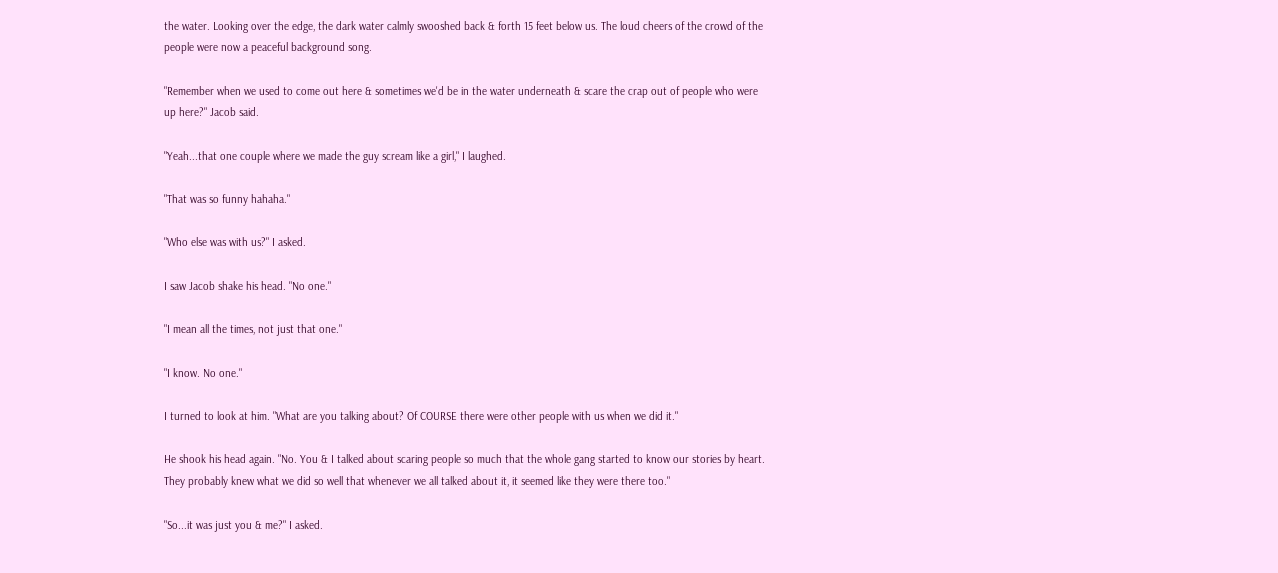the water. Looking over the edge, the dark water calmly swooshed back & forth 15 feet below us. The loud cheers of the crowd of the people were now a peaceful background song.

"Remember when we used to come out here & sometimes we'd be in the water underneath & scare the crap out of people who were up here?" Jacob said.

"Yeah...that one couple where we made the guy scream like a girl," I laughed.

"That was so funny hahaha."

"Who else was with us?" I asked.

I saw Jacob shake his head. "No one."

"I mean all the times, not just that one."

"I know. No one."

I turned to look at him. "What are you talking about? Of COURSE there were other people with us when we did it."

He shook his head again. "No. You & I talked about scaring people so much that the whole gang started to know our stories by heart. They probably knew what we did so well that whenever we all talked about it, it seemed like they were there too."

"So...it was just you & me?" I asked.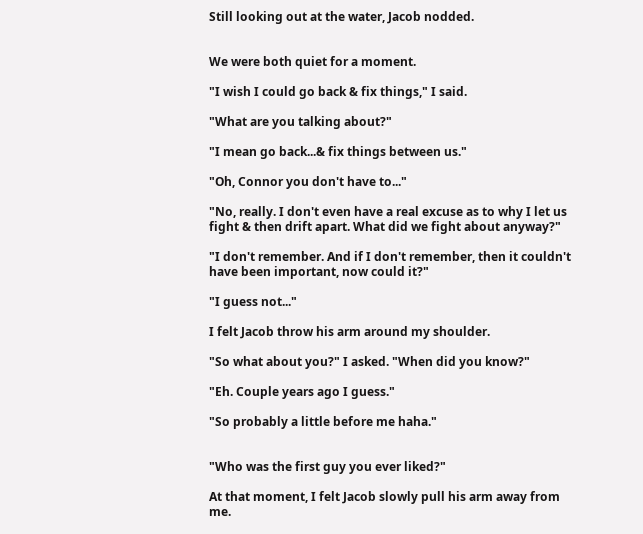Still looking out at the water, Jacob nodded.


We were both quiet for a moment.

"I wish I could go back & fix things," I said.

"What are you talking about?"

"I mean go back...& fix things between us."

"Oh, Connor you don't have to..."

"No, really. I don't even have a real excuse as to why I let us fight & then drift apart. What did we fight about anyway?"

"I don't remember. And if I don't remember, then it couldn't have been important, now could it?"

"I guess not..."

I felt Jacob throw his arm around my shoulder.

"So what about you?" I asked. "When did you know?"

"Eh. Couple years ago I guess."

"So probably a little before me haha."


"Who was the first guy you ever liked?"

At that moment, I felt Jacob slowly pull his arm away from me.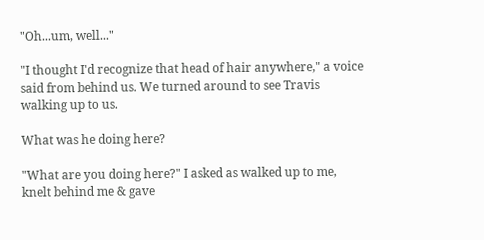"Oh...um, well..."

"I thought I'd recognize that head of hair anywhere," a voice said from behind us. We turned around to see Travis walking up to us.

What was he doing here?

"What are you doing here?" I asked as walked up to me, knelt behind me & gave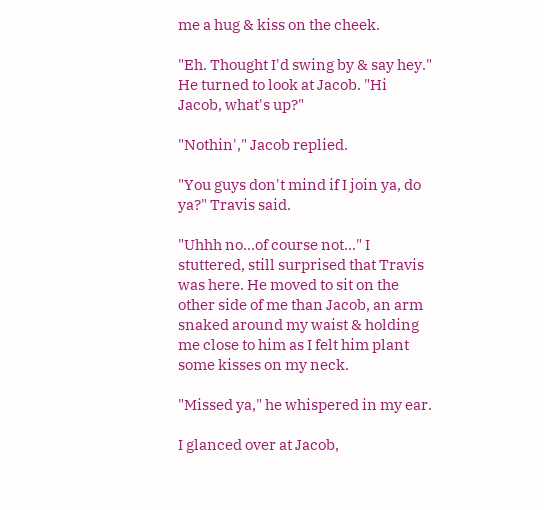me a hug & kiss on the cheek.

"Eh. Thought I'd swing by & say hey." He turned to look at Jacob. "Hi Jacob, what's up?"

"Nothin'," Jacob replied.

"You guys don't mind if I join ya, do ya?" Travis said.

"Uhhh no...of course not..." I stuttered, still surprised that Travis was here. He moved to sit on the other side of me than Jacob, an arm snaked around my waist & holding me close to him as I felt him plant some kisses on my neck.

"Missed ya," he whispered in my ear.

I glanced over at Jacob,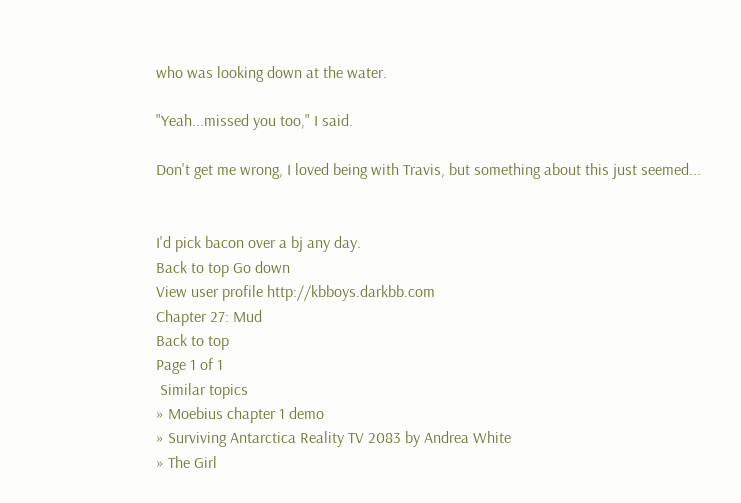who was looking down at the water.

"Yeah...missed you too," I said.

Don't get me wrong, I loved being with Travis, but something about this just seemed...


I'd pick bacon over a bj any day.
Back to top Go down
View user profile http://kbboys.darkbb.com
Chapter 27: Mud
Back to top
Page 1 of 1
 Similar topics
» Moebius chapter 1 demo
» Surviving Antarctica Reality TV 2083 by Andrea White
» The Girl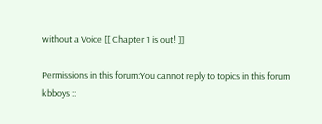without a Voice [[ Chapter 1 is out! ]]

Permissions in this forum:You cannot reply to topics in this forum
kbboys ::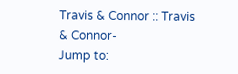Travis & Connor :: Travis & Connor-
Jump to: